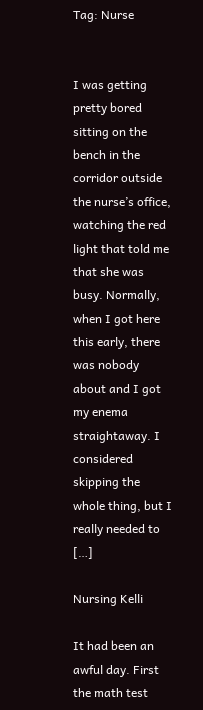Tag: Nurse


I was getting pretty bored sitting on the bench in the corridor outside the nurse’s office, watching the red light that told me that she was busy. Normally, when I got here this early, there was nobody about and I got my enema straightaway. I considered skipping the whole thing, but I really needed to […]

Nursing Kelli

It had been an awful day. First the math test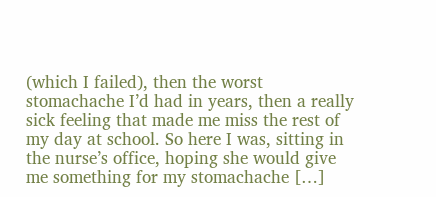(which I failed), then the worst stomachache I’d had in years, then a really sick feeling that made me miss the rest of my day at school. So here I was, sitting in the nurse’s office, hoping she would give me something for my stomachache […]